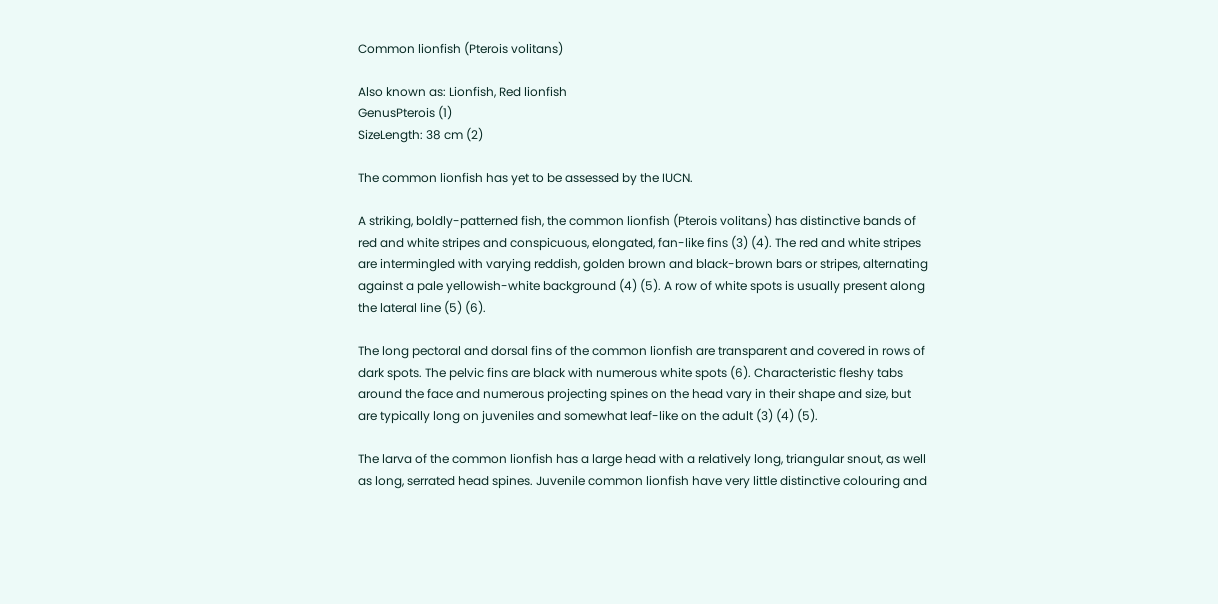Common lionfish (Pterois volitans)

Also known as: Lionfish, Red lionfish
GenusPterois (1)
SizeLength: 38 cm (2)

The common lionfish has yet to be assessed by the IUCN.

A striking, boldly-patterned fish, the common lionfish (Pterois volitans) has distinctive bands of red and white stripes and conspicuous, elongated, fan-like fins (3) (4). The red and white stripes are intermingled with varying reddish, golden brown and black-brown bars or stripes, alternating against a pale yellowish-white background (4) (5). A row of white spots is usually present along the lateral line (5) (6).

The long pectoral and dorsal fins of the common lionfish are transparent and covered in rows of dark spots. The pelvic fins are black with numerous white spots (6). Characteristic fleshy tabs around the face and numerous projecting spines on the head vary in their shape and size, but are typically long on juveniles and somewhat leaf-like on the adult (3) (4) (5).

The larva of the common lionfish has a large head with a relatively long, triangular snout, as well as long, serrated head spines. Juvenile common lionfish have very little distinctive colouring and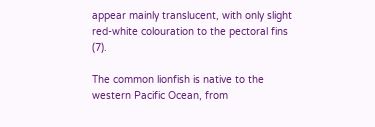appear mainly translucent, with only slight red-white colouration to the pectoral fins (7).

The common lionfish is native to the western Pacific Ocean, from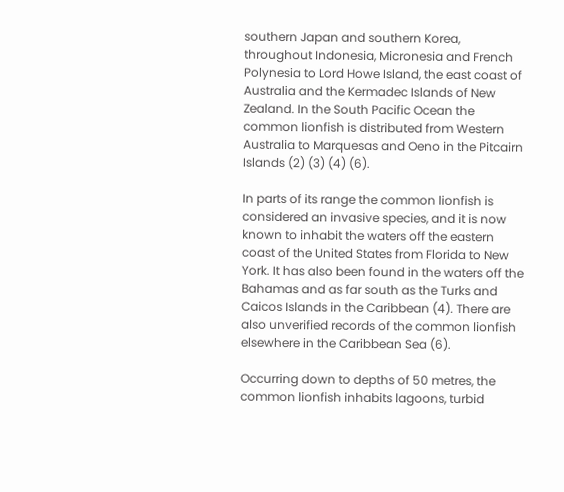southern Japan and southern Korea, throughout Indonesia, Micronesia and French Polynesia to Lord Howe Island, the east coast of Australia and the Kermadec Islands of New Zealand. In the South Pacific Ocean the common lionfish is distributed from Western Australia to Marquesas and Oeno in the Pitcairn Islands (2) (3) (4) (6).

In parts of its range the common lionfish is considered an invasive species, and it is now known to inhabit the waters off the eastern coast of the United States from Florida to New York. It has also been found in the waters off the Bahamas and as far south as the Turks and Caicos Islands in the Caribbean (4). There are also unverified records of the common lionfish elsewhere in the Caribbean Sea (6).

Occurring down to depths of 50 metres, the common lionfish inhabits lagoons, turbid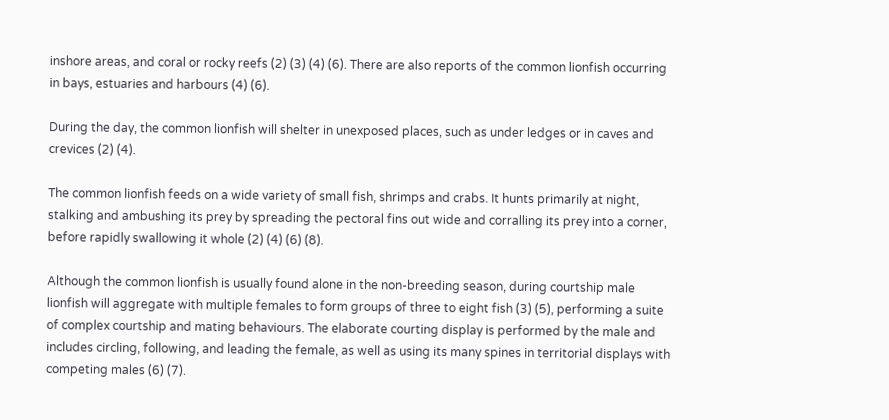inshore areas, and coral or rocky reefs (2) (3) (4) (6). There are also reports of the common lionfish occurring in bays, estuaries and harbours (4) (6).

During the day, the common lionfish will shelter in unexposed places, such as under ledges or in caves and crevices (2) (4).

The common lionfish feeds on a wide variety of small fish, shrimps and crabs. It hunts primarily at night, stalking and ambushing its prey by spreading the pectoral fins out wide and corralling its prey into a corner, before rapidly swallowing it whole (2) (4) (6) (8).

Although the common lionfish is usually found alone in the non-breeding season, during courtship male lionfish will aggregate with multiple females to form groups of three to eight fish (3) (5), performing a suite of complex courtship and mating behaviours. The elaborate courting display is performed by the male and includes circling, following, and leading the female, as well as using its many spines in territorial displays with competing males (6) (7).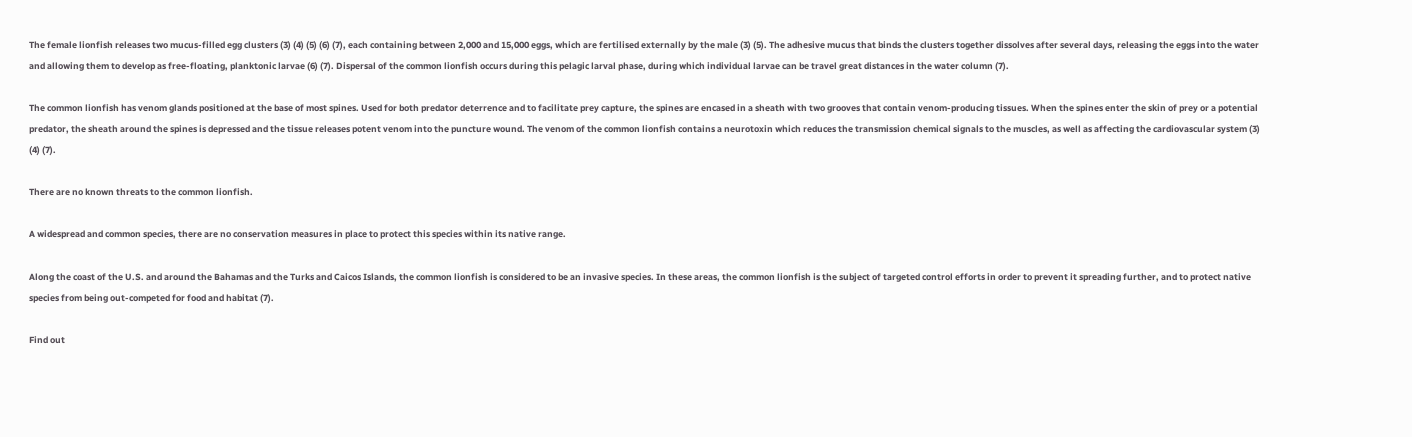The female lionfish releases two mucus-filled egg clusters (3) (4) (5) (6) (7), each containing between 2,000 and 15,000 eggs, which are fertilised externally by the male (3) (5). The adhesive mucus that binds the clusters together dissolves after several days, releasing the eggs into the water and allowing them to develop as free-floating, planktonic larvae (6) (7). Dispersal of the common lionfish occurs during this pelagic larval phase, during which individual larvae can be travel great distances in the water column (7).

The common lionfish has venom glands positioned at the base of most spines. Used for both predator deterrence and to facilitate prey capture, the spines are encased in a sheath with two grooves that contain venom-producing tissues. When the spines enter the skin of prey or a potential predator, the sheath around the spines is depressed and the tissue releases potent venom into the puncture wound. The venom of the common lionfish contains a neurotoxin which reduces the transmission chemical signals to the muscles, as well as affecting the cardiovascular system (3) (4) (7).

There are no known threats to the common lionfish.

A widespread and common species, there are no conservation measures in place to protect this species within its native range.

Along the coast of the U.S. and around the Bahamas and the Turks and Caicos Islands, the common lionfish is considered to be an invasive species. In these areas, the common lionfish is the subject of targeted control efforts in order to prevent it spreading further, and to protect native species from being out-competed for food and habitat (7).

Find out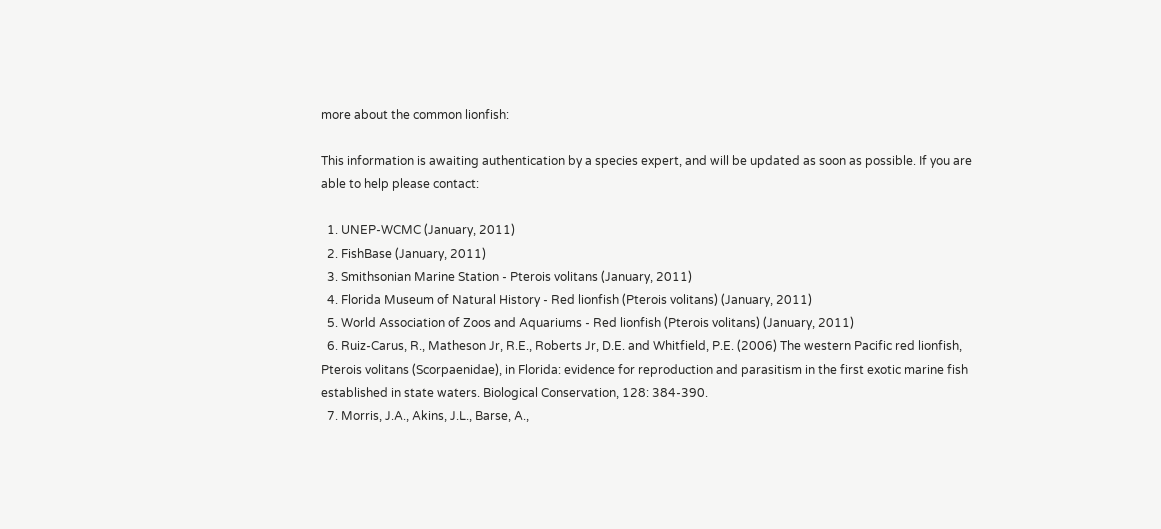more about the common lionfish:

This information is awaiting authentication by a species expert, and will be updated as soon as possible. If you are able to help please contact:

  1. UNEP-WCMC (January, 2011)
  2. FishBase (January, 2011)
  3. Smithsonian Marine Station - Pterois volitans (January, 2011)
  4. Florida Museum of Natural History - Red lionfish (Pterois volitans) (January, 2011)
  5. World Association of Zoos and Aquariums - Red lionfish (Pterois volitans) (January, 2011)
  6. Ruiz-Carus, R., Matheson Jr, R.E., Roberts Jr, D.E. and Whitfield, P.E. (2006) The western Pacific red lionfish, Pterois volitans (Scorpaenidae), in Florida: evidence for reproduction and parasitism in the first exotic marine fish established in state waters. Biological Conservation, 128: 384-390.
  7. Morris, J.A., Akins, J.L., Barse, A.,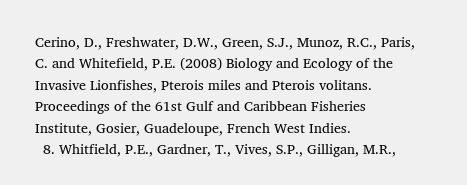Cerino, D., Freshwater, D.W., Green, S.J., Munoz, R.C., Paris, C. and Whitefield, P.E. (2008) Biology and Ecology of the Invasive Lionfishes, Pterois miles and Pterois volitans. Proceedings of the 61st Gulf and Caribbean Fisheries Institute, Gosier, Guadeloupe, French West Indies.
  8. Whitfield, P.E., Gardner, T., Vives, S.P., Gilligan, M.R.,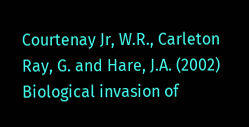Courtenay Jr, W.R., Carleton Ray, G. and Hare, J.A. (2002) Biological invasion of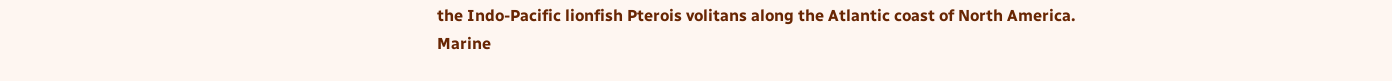the Indo-Pacific lionfish Pterois volitans along the Atlantic coast of North America. Marine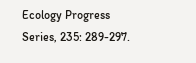Ecology Progress Series, 235: 289-297.